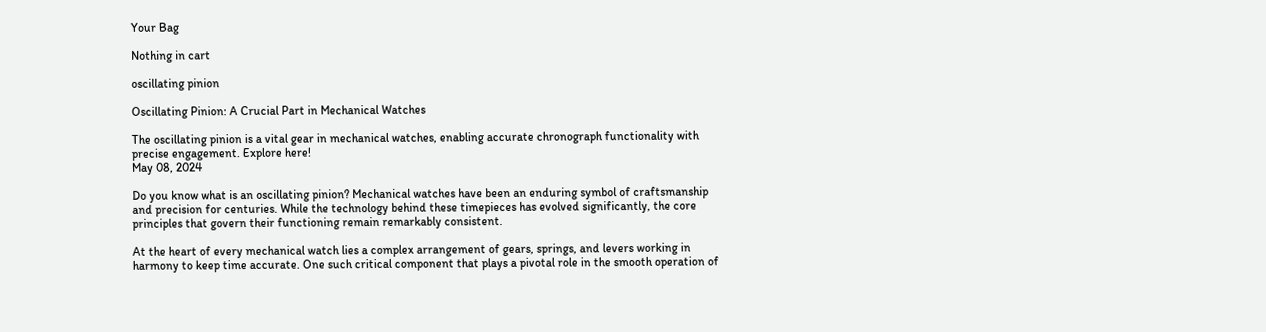Your Bag

Nothing in cart

oscillating pinion

Oscillating Pinion: A Crucial Part in Mechanical Watches

The oscillating pinion is a vital gear in mechanical watches, enabling accurate chronograph functionality with precise engagement. Explore here!
May 08, 2024

Do you know what is an oscillating pinion? Mechanical watches have been an enduring symbol of craftsmanship and precision for centuries. While the technology behind these timepieces has evolved significantly, the core principles that govern their functioning remain remarkably consistent.

At the heart of every mechanical watch lies a complex arrangement of gears, springs, and levers working in harmony to keep time accurate. One such critical component that plays a pivotal role in the smooth operation of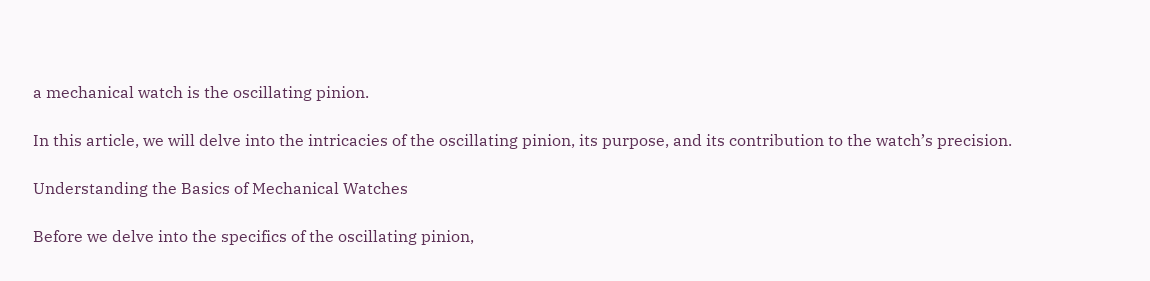a mechanical watch is the oscillating pinion.

In this article, we will delve into the intricacies of the oscillating pinion, its purpose, and its contribution to the watch’s precision.

Understanding the Basics of Mechanical Watches

Before we delve into the specifics of the oscillating pinion,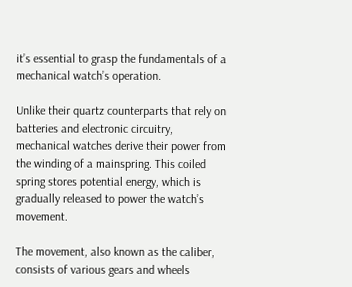it’s essential to grasp the fundamentals of a mechanical watch’s operation.

Unlike their quartz counterparts that rely on batteries and electronic circuitry, mechanical watches derive their power from the winding of a mainspring. This coiled spring stores potential energy, which is gradually released to power the watch’s movement.

The movement, also known as the caliber, consists of various gears and wheels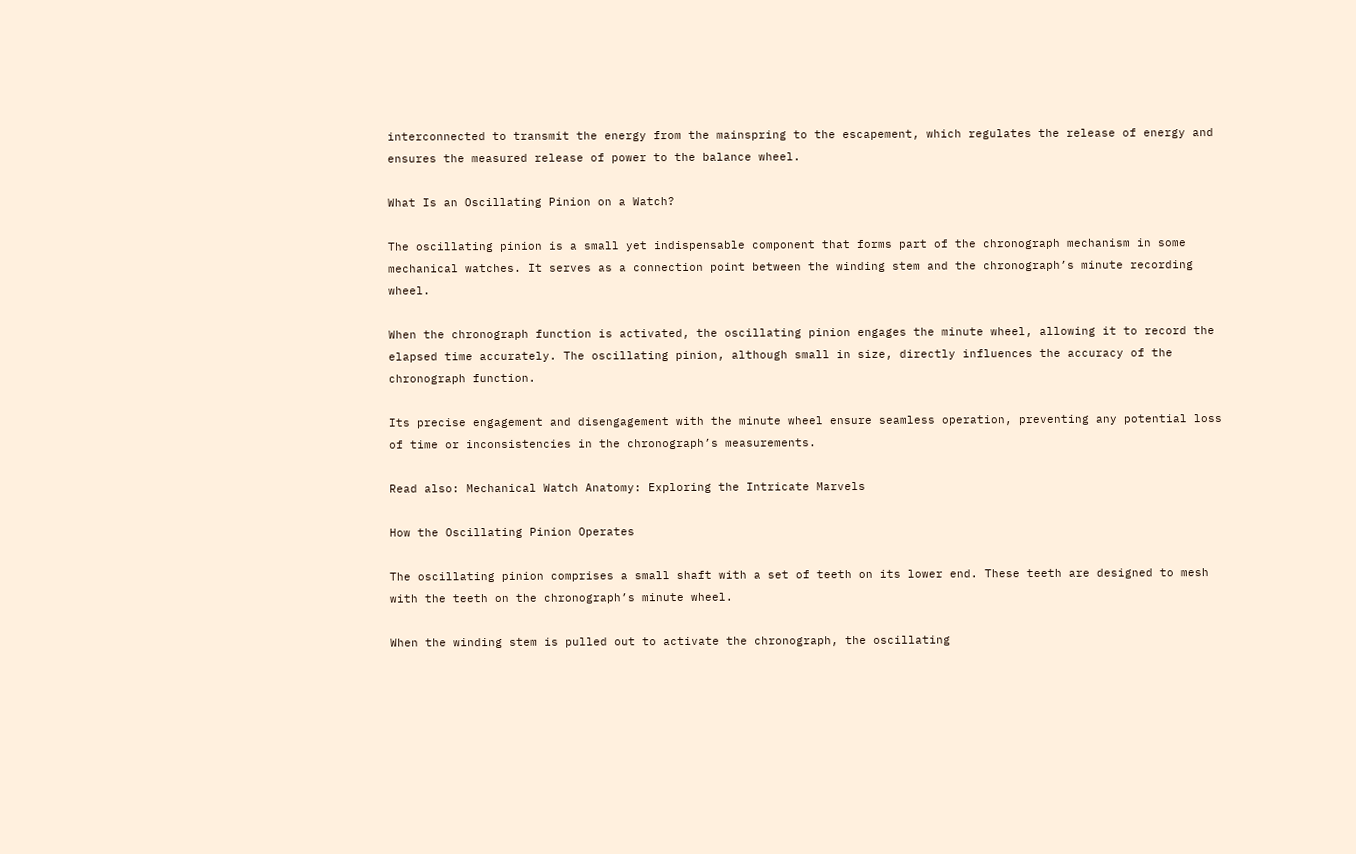interconnected to transmit the energy from the mainspring to the escapement, which regulates the release of energy and ensures the measured release of power to the balance wheel.

What Is an Oscillating Pinion on a Watch?

The oscillating pinion is a small yet indispensable component that forms part of the chronograph mechanism in some mechanical watches. It serves as a connection point between the winding stem and the chronograph’s minute recording wheel.

When the chronograph function is activated, the oscillating pinion engages the minute wheel, allowing it to record the elapsed time accurately. The oscillating pinion, although small in size, directly influences the accuracy of the chronograph function.

Its precise engagement and disengagement with the minute wheel ensure seamless operation, preventing any potential loss of time or inconsistencies in the chronograph’s measurements.

Read also: Mechanical Watch Anatomy: Exploring the Intricate Marvels

How the Oscillating Pinion Operates

The oscillating pinion comprises a small shaft with a set of teeth on its lower end. These teeth are designed to mesh with the teeth on the chronograph’s minute wheel.

When the winding stem is pulled out to activate the chronograph, the oscillating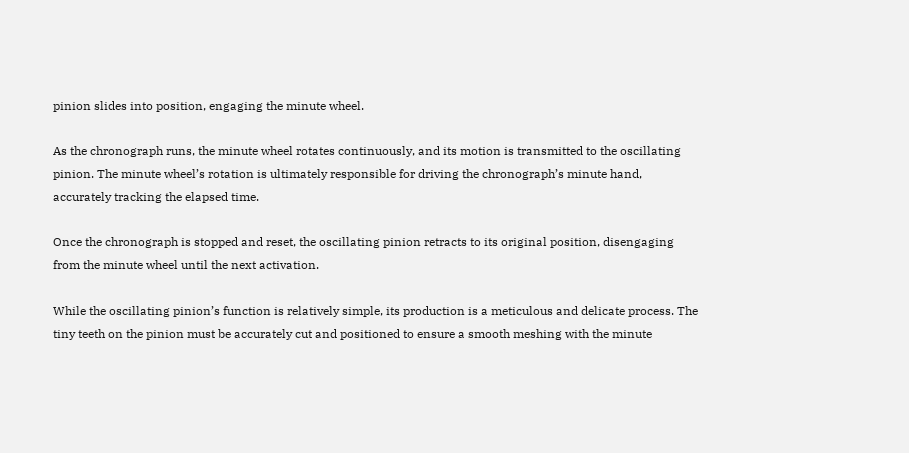pinion slides into position, engaging the minute wheel.

As the chronograph runs, the minute wheel rotates continuously, and its motion is transmitted to the oscillating pinion. The minute wheel’s rotation is ultimately responsible for driving the chronograph’s minute hand, accurately tracking the elapsed time.

Once the chronograph is stopped and reset, the oscillating pinion retracts to its original position, disengaging from the minute wheel until the next activation.

While the oscillating pinion’s function is relatively simple, its production is a meticulous and delicate process. The tiny teeth on the pinion must be accurately cut and positioned to ensure a smooth meshing with the minute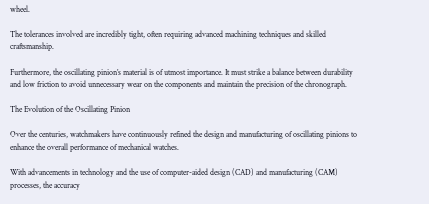wheel.

The tolerances involved are incredibly tight, often requiring advanced machining techniques and skilled craftsmanship.

Furthermore, the oscillating pinion’s material is of utmost importance. It must strike a balance between durability and low friction to avoid unnecessary wear on the components and maintain the precision of the chronograph.

The Evolution of the Oscillating Pinion

Over the centuries, watchmakers have continuously refined the design and manufacturing of oscillating pinions to enhance the overall performance of mechanical watches.

With advancements in technology and the use of computer-aided design (CAD) and manufacturing (CAM) processes, the accuracy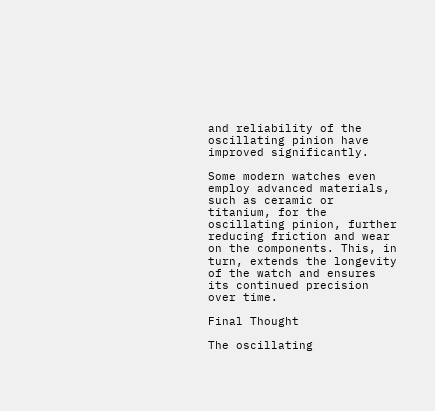and reliability of the oscillating pinion have improved significantly.

Some modern watches even employ advanced materials, such as ceramic or titanium, for the oscillating pinion, further reducing friction and wear on the components. This, in turn, extends the longevity of the watch and ensures its continued precision over time.

Final Thought

The oscillating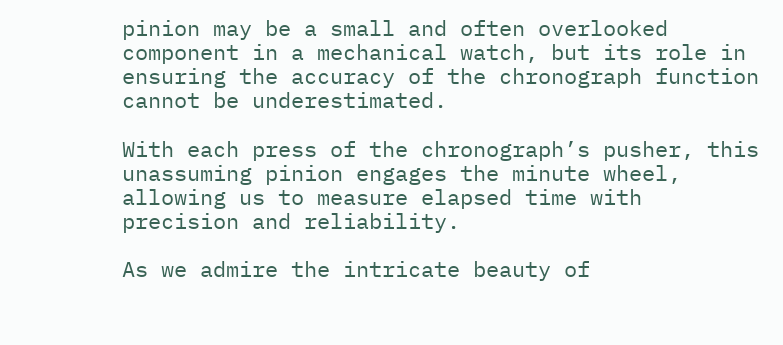pinion may be a small and often overlooked component in a mechanical watch, but its role in ensuring the accuracy of the chronograph function cannot be underestimated.

With each press of the chronograph’s pusher, this unassuming pinion engages the minute wheel, allowing us to measure elapsed time with precision and reliability.

As we admire the intricate beauty of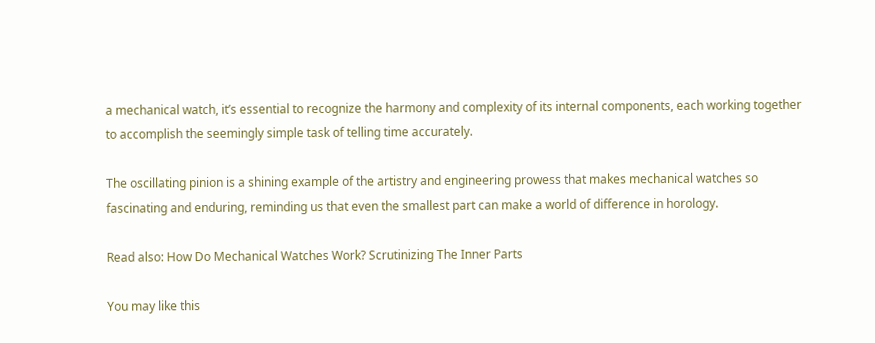a mechanical watch, it’s essential to recognize the harmony and complexity of its internal components, each working together to accomplish the seemingly simple task of telling time accurately.

The oscillating pinion is a shining example of the artistry and engineering prowess that makes mechanical watches so fascinating and enduring, reminding us that even the smallest part can make a world of difference in horology.

Read also: How Do Mechanical Watches Work? Scrutinizing The Inner Parts

You may like this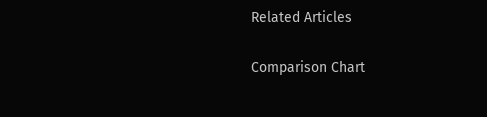Related Articles

Comparison Chart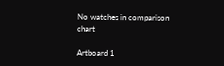No watches in comparison chart

Artboard 1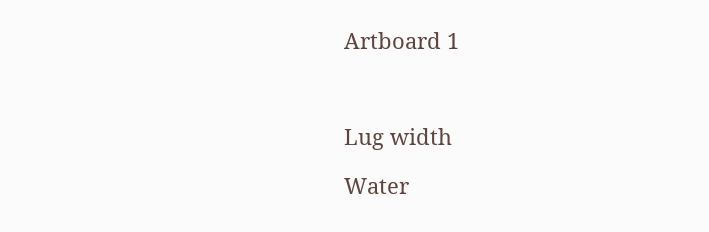Artboard 1



Lug width

Water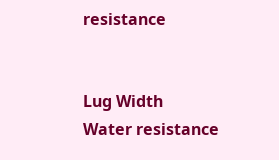resistance


Lug Width
Water resistance